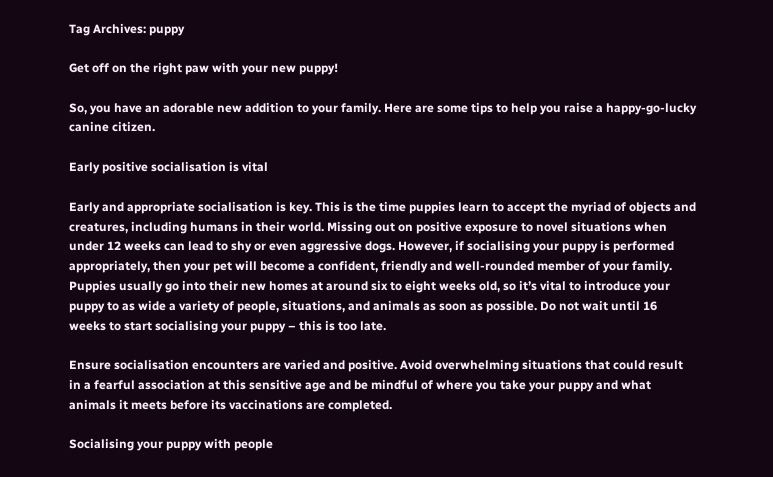Tag Archives: puppy

Get off on the right paw with your new puppy!

So, you have an adorable new addition to your family. Here are some tips to help you raise a happy-go-lucky canine citizen.

Early positive socialisation is vital

Early and appropriate socialisation is key. This is the time puppies learn to accept the myriad of objects and creatures, including humans in their world. Missing out on positive exposure to novel situations when under 12 weeks can lead to shy or even aggressive dogs. However, if socialising your puppy is performed appropriately, then your pet will become a confident, friendly and well-rounded member of your family. Puppies usually go into their new homes at around six to eight weeks old, so it’s vital to introduce your puppy to as wide a variety of people, situations, and animals as soon as possible. Do not wait until 16 weeks to start socialising your puppy – this is too late.

Ensure socialisation encounters are varied and positive. Avoid overwhelming situations that could result in a fearful association at this sensitive age and be mindful of where you take your puppy and what animals it meets before its vaccinations are completed.

Socialising your puppy with people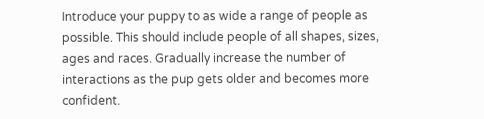Introduce your puppy to as wide a range of people as possible. This should include people of all shapes, sizes, ages and races. Gradually increase the number of interactions as the pup gets older and becomes more confident.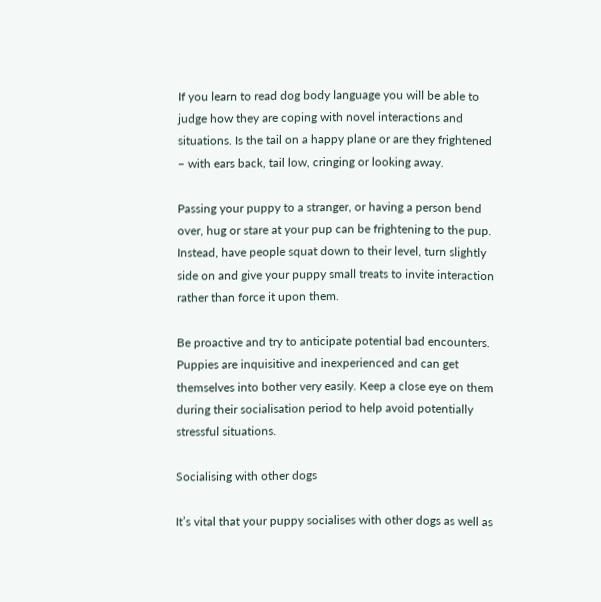If you learn to read dog body language you will be able to judge how they are coping with novel interactions and situations. Is the tail on a happy plane or are they frightened – with ears back, tail low, cringing or looking away.

Passing your puppy to a stranger, or having a person bend over, hug or stare at your pup can be frightening to the pup. Instead, have people squat down to their level, turn slightly side on and give your puppy small treats to invite interaction rather than force it upon them.

Be proactive and try to anticipate potential bad encounters. Puppies are inquisitive and inexperienced and can get themselves into bother very easily. Keep a close eye on them during their socialisation period to help avoid potentially stressful situations.

Socialising with other dogs

It’s vital that your puppy socialises with other dogs as well as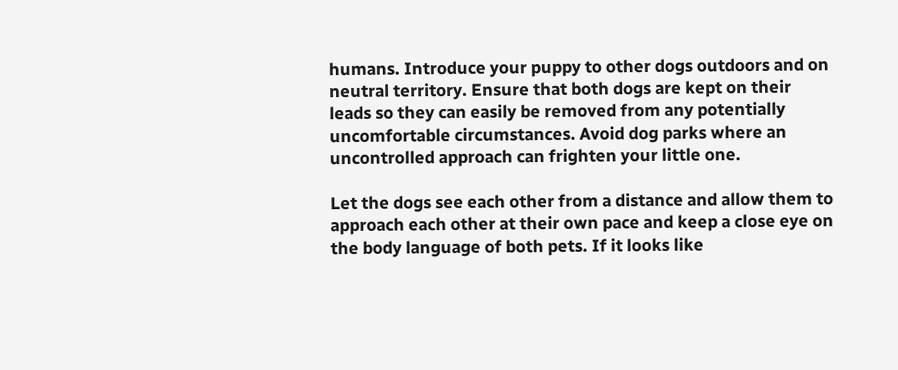humans. Introduce your puppy to other dogs outdoors and on neutral territory. Ensure that both dogs are kept on their leads so they can easily be removed from any potentially uncomfortable circumstances. Avoid dog parks where an uncontrolled approach can frighten your little one.

Let the dogs see each other from a distance and allow them to approach each other at their own pace and keep a close eye on the body language of both pets. If it looks like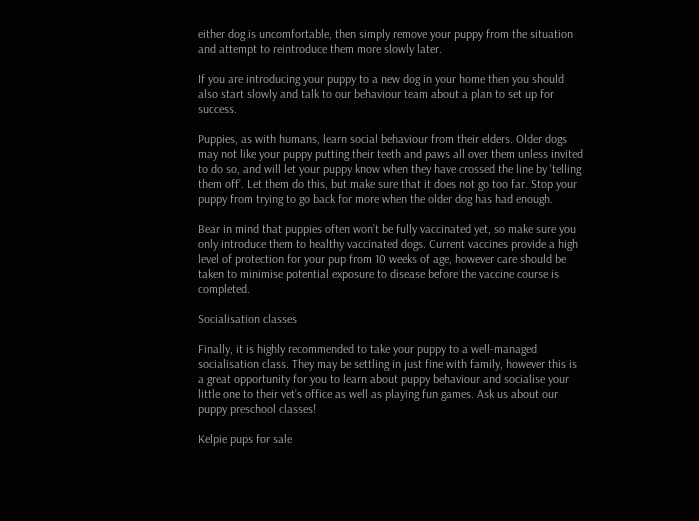either dog is uncomfortable, then simply remove your puppy from the situation and attempt to reintroduce them more slowly later.

If you are introducing your puppy to a new dog in your home then you should also start slowly and talk to our behaviour team about a plan to set up for success.

Puppies, as with humans, learn social behaviour from their elders. Older dogs may not like your puppy putting their teeth and paws all over them unless invited to do so, and will let your puppy know when they have crossed the line by ‘telling them off’. Let them do this, but make sure that it does not go too far. Stop your puppy from trying to go back for more when the older dog has had enough.

Bear in mind that puppies often won’t be fully vaccinated yet, so make sure you only introduce them to healthy vaccinated dogs. Current vaccines provide a high level of protection for your pup from 10 weeks of age, however care should be taken to minimise potential exposure to disease before the vaccine course is completed.

Socialisation classes

Finally, it is highly recommended to take your puppy to a well-managed socialisation class. They may be settling in just fine with family, however this is a great opportunity for you to learn about puppy behaviour and socialise your little one to their vet’s office as well as playing fun games. Ask us about our puppy preschool classes!

Kelpie pups for sale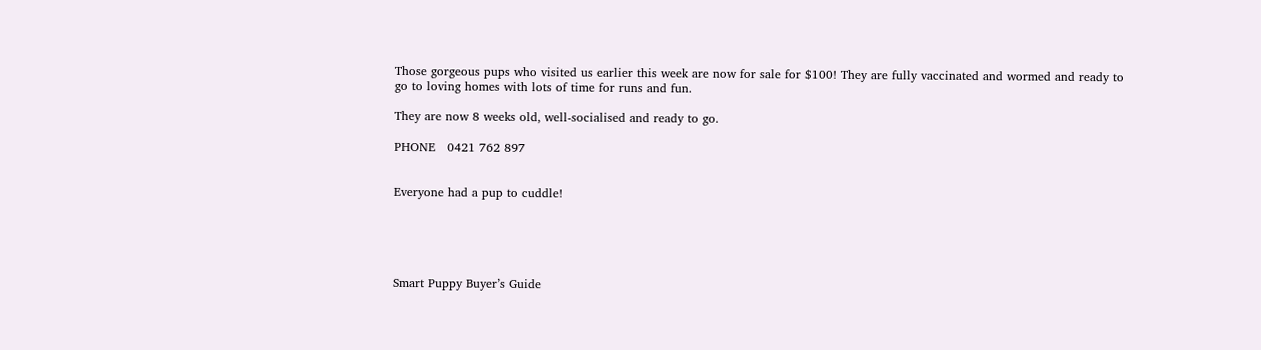Those gorgeous pups who visited us earlier this week are now for sale for $100! They are fully vaccinated and wormed and ready to go to loving homes with lots of time for runs and fun.

They are now 8 weeks old, well-socialised and ready to go.

PHONE   0421 762 897


Everyone had a pup to cuddle!





Smart Puppy Buyer’s Guide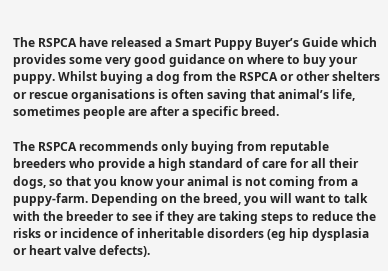The RSPCA have released a Smart Puppy Buyer’s Guide which provides some very good guidance on where to buy your puppy. Whilst buying a dog from the RSPCA or other shelters or rescue organisations is often saving that animal’s life, sometimes people are after a specific breed.

The RSPCA recommends only buying from reputable breeders who provide a high standard of care for all their dogs, so that you know your animal is not coming from a puppy-farm. Depending on the breed, you will want to talk with the breeder to see if they are taking steps to reduce the risks or incidence of inheritable disorders (eg hip dysplasia or heart valve defects).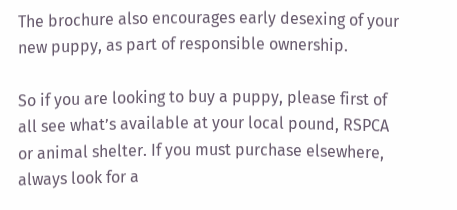The brochure also encourages early desexing of your new puppy, as part of responsible ownership.

So if you are looking to buy a puppy, please first of all see what’s available at your local pound, RSPCA or animal shelter. If you must purchase elsewhere, always look for a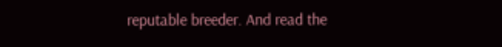reputable breeder. And read the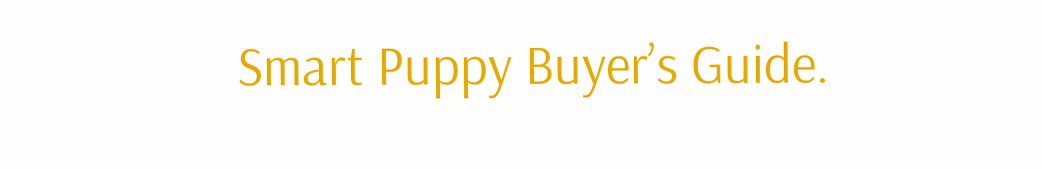Smart Puppy Buyer’s Guide.